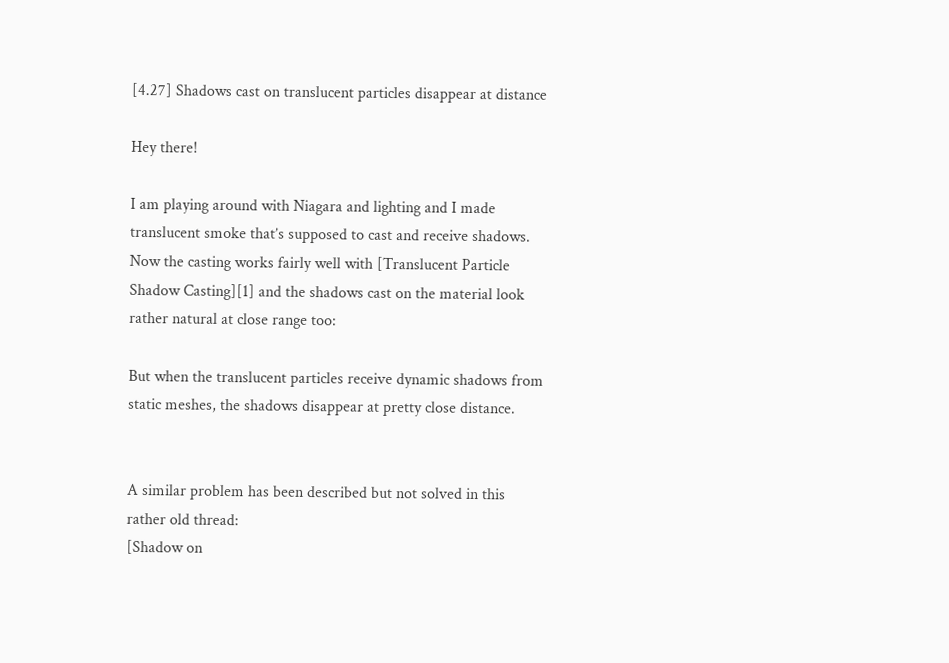[4.27] Shadows cast on translucent particles disappear at distance

Hey there!

I am playing around with Niagara and lighting and I made translucent smoke that’s supposed to cast and receive shadows. Now the casting works fairly well with [Translucent Particle Shadow Casting][1] and the shadows cast on the material look rather natural at close range too:

But when the translucent particles receive dynamic shadows from static meshes, the shadows disappear at pretty close distance.


A similar problem has been described but not solved in this rather old thread:
[Shadow on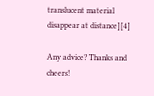translucent material disappear at distance][4]

Any advice? Thanks and cheers!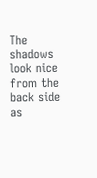The shadows look nice from the back side as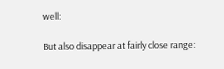well:

But also disappear at fairly close range: